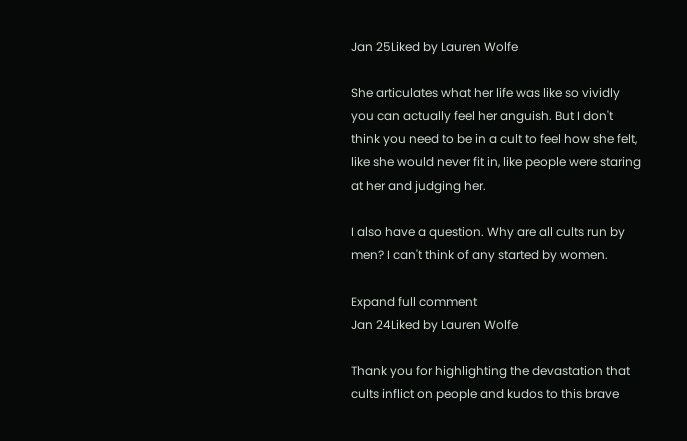Jan 25Liked by Lauren Wolfe

She articulates what her life was like so vividly you can actually feel her anguish. But I don't think you need to be in a cult to feel how she felt, like she would never fit in, like people were staring at her and judging her.

I also have a question. Why are all cults run by men? I can't think of any started by women.

Expand full comment
Jan 24Liked by Lauren Wolfe

Thank you for highlighting the devastation that cults inflict on people and kudos to this brave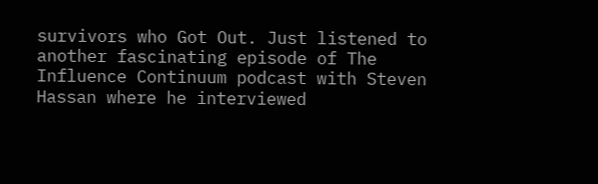survivors who Got Out. Just listened to another fascinating episode of The Influence Continuum podcast with Steven Hassan where he interviewed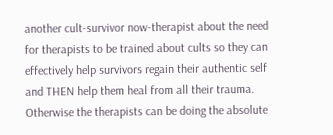another cult-survivor now-therapist about the need for therapists to be trained about cults so they can effectively help survivors regain their authentic self and THEN help them heal from all their trauma. Otherwise the therapists can be doing the absolute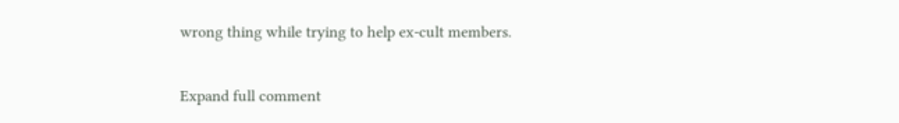wrong thing while trying to help ex-cult members.

Expand full comment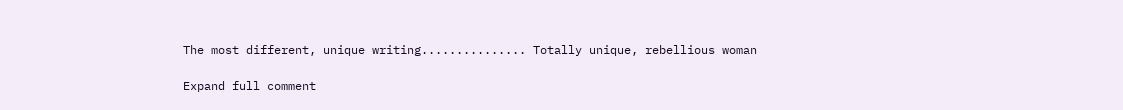The most different, unique writing............... Totally unique, rebellious woman

Expand full comment